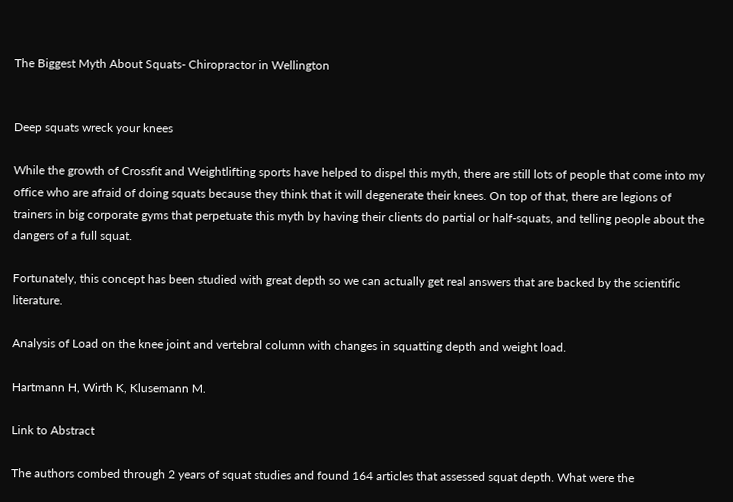The Biggest Myth About Squats- Chiropractor in Wellington


Deep squats wreck your knees

While the growth of Crossfit and Weightlifting sports have helped to dispel this myth, there are still lots of people that come into my office who are afraid of doing squats because they think that it will degenerate their knees. On top of that, there are legions of trainers in big corporate gyms that perpetuate this myth by having their clients do partial or half-squats, and telling people about the dangers of a full squat.

Fortunately, this concept has been studied with great depth so we can actually get real answers that are backed by the scientific literature.

Analysis of Load on the knee joint and vertebral column with changes in squatting depth and weight load.

Hartmann H, Wirth K, Klusemann M.

Link to Abstract

The authors combed through 2 years of squat studies and found 164 articles that assessed squat depth. What were the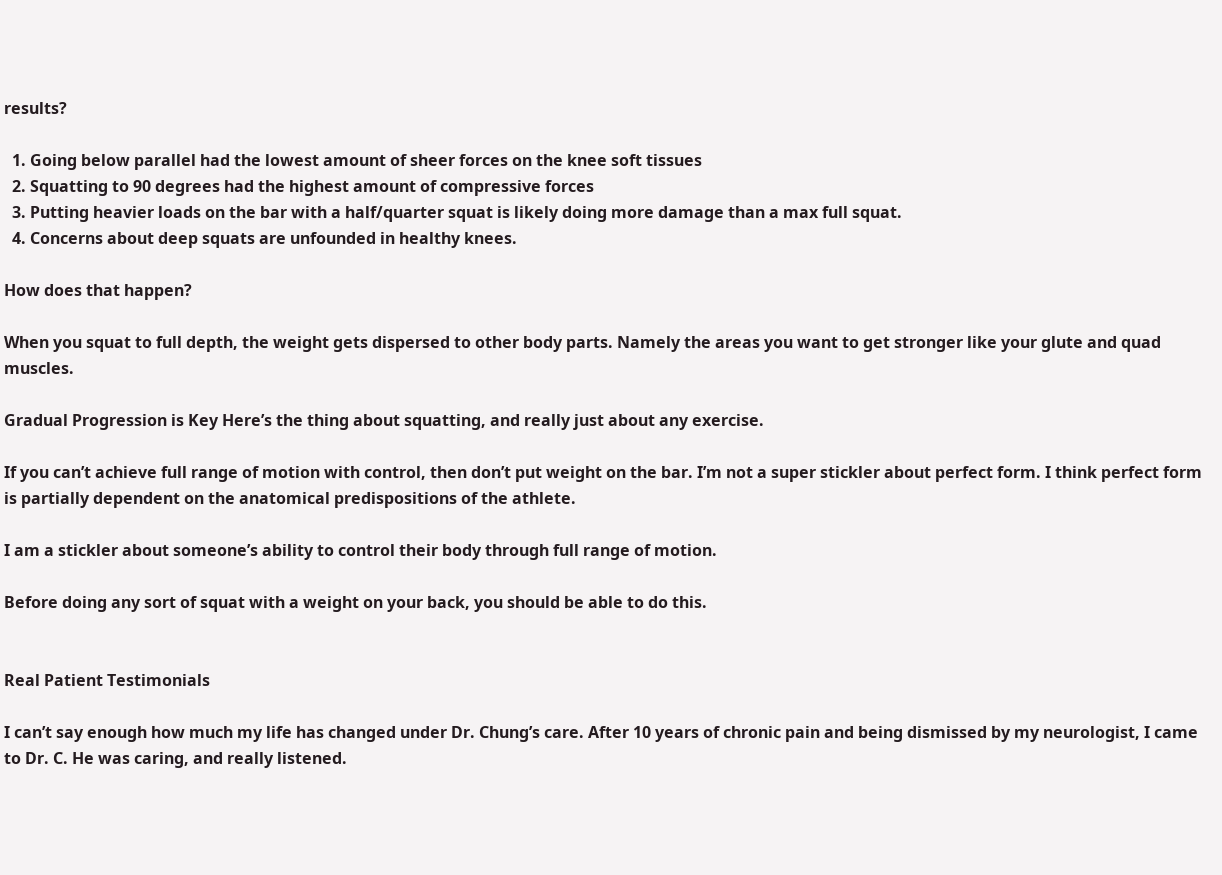results?

  1. Going below parallel had the lowest amount of sheer forces on the knee soft tissues
  2. Squatting to 90 degrees had the highest amount of compressive forces
  3. Putting heavier loads on the bar with a half/quarter squat is likely doing more damage than a max full squat.
  4. Concerns about deep squats are unfounded in healthy knees.

How does that happen?

When you squat to full depth, the weight gets dispersed to other body parts. Namely the areas you want to get stronger like your glute and quad muscles.

Gradual Progression is Key Here’s the thing about squatting, and really just about any exercise.

If you can’t achieve full range of motion with control, then don’t put weight on the bar. I’m not a super stickler about perfect form. I think perfect form is partially dependent on the anatomical predispositions of the athlete.

I am a stickler about someone’s ability to control their body through full range of motion.

Before doing any sort of squat with a weight on your back, you should be able to do this.


Real Patient Testimonials

I can’t say enough how much my life has changed under Dr. Chung’s care. After 10 years of chronic pain and being dismissed by my neurologist, I came to Dr. C. He was caring, and really listened.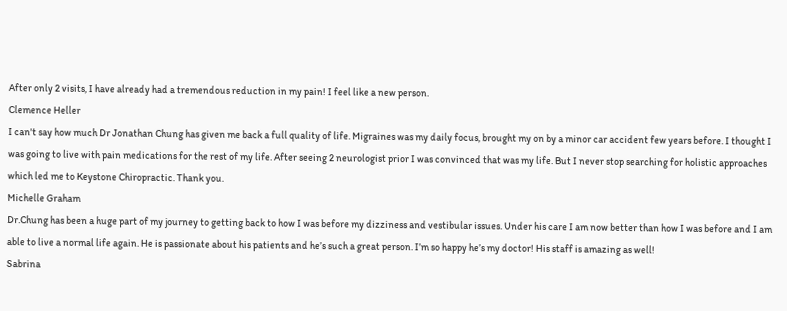After only 2 visits, I have already had a tremendous reduction in my pain! I feel like a new person.
Clemence Heller
I can't say how much Dr Jonathan Chung has given me back a full quality of life. Migraines was my daily focus, brought my on by a minor car accident few years before. I thought I was going to live with pain medications for the rest of my life. After seeing 2 neurologist prior I was convinced that was my life. But I never stop searching for holistic approaches which led me to Keystone Chiropractic. Thank you.
Michelle Graham
Dr.Chung has been a huge part of my journey to getting back to how I was before my dizziness and vestibular issues. Under his care I am now better than how I was before and I am able to live a normal life again. He is passionate about his patients and he’s such a great person. I’m so happy he’s my doctor! His staff is amazing as well!
Sabrina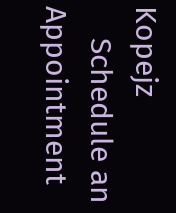Kopejz
    Schedule an Appointment